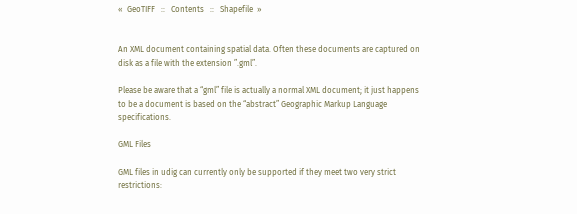«  GeoTIFF   ::   Contents   ::   Shapefile  »


An XML document containing spatial data. Often these documents are captured on disk as a file with the extension ”.gml”.

Please be aware that a “gml” file is actually a normal XML document; it just happens to be a document is based on the “abstract” Geographic Markup Language specifications.

GML Files

GML files in udig can currently only be supported if they meet two very strict restrictions: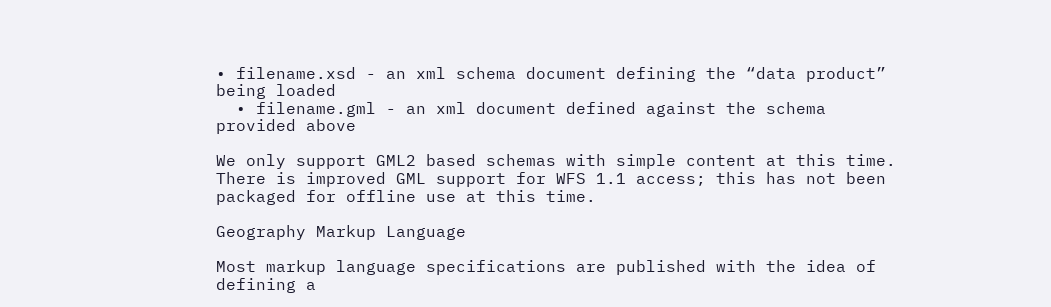• filename.xsd - an xml schema document defining the “data product” being loaded
  • filename.gml - an xml document defined against the schema provided above

We only support GML2 based schemas with simple content at this time. There is improved GML support for WFS 1.1 access; this has not been packaged for offline use at this time.

Geography Markup Language

Most markup language specifications are published with the idea of defining a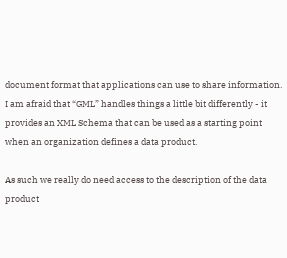document format that applications can use to share information. I am afraid that “GML” handles things a little bit differently - it provides an XML Schema that can be used as a starting point when an organization defines a data product.

As such we really do need access to the description of the data product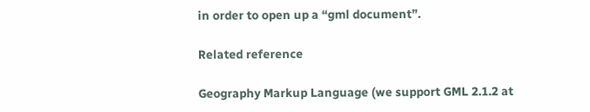in order to open up a “gml document”.

Related reference

Geography Markup Language (we support GML 2.1.2 at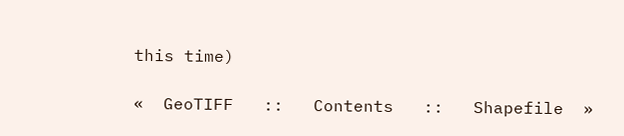this time)

«  GeoTIFF   ::   Contents   ::   Shapefile  »